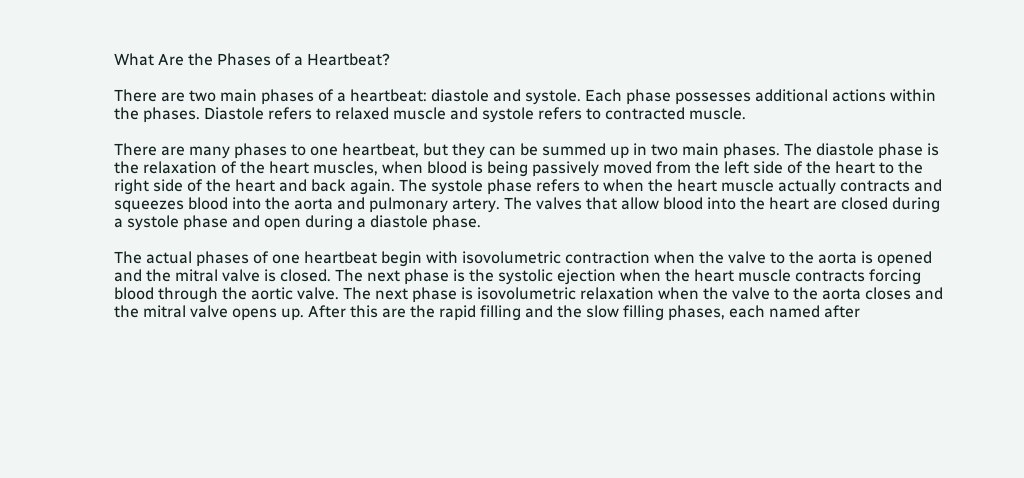What Are the Phases of a Heartbeat?

There are two main phases of a heartbeat: diastole and systole. Each phase possesses additional actions within the phases. Diastole refers to relaxed muscle and systole refers to contracted muscle.

There are many phases to one heartbeat, but they can be summed up in two main phases. The diastole phase is the relaxation of the heart muscles, when blood is being passively moved from the left side of the heart to the right side of the heart and back again. The systole phase refers to when the heart muscle actually contracts and squeezes blood into the aorta and pulmonary artery. The valves that allow blood into the heart are closed during a systole phase and open during a diastole phase.

The actual phases of one heartbeat begin with isovolumetric contraction when the valve to the aorta is opened and the mitral valve is closed. The next phase is the systolic ejection when the heart muscle contracts forcing blood through the aortic valve. The next phase is isovolumetric relaxation when the valve to the aorta closes and the mitral valve opens up. After this are the rapid filling and the slow filling phases, each named after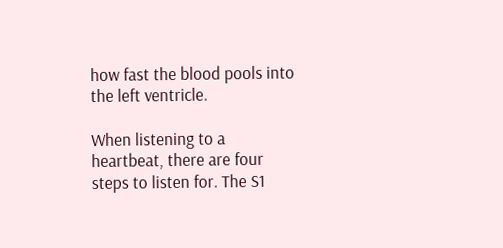how fast the blood pools into the left ventricle.

When listening to a heartbeat, there are four steps to listen for. The S1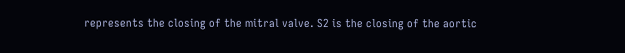represents the closing of the mitral valve. S2 is the closing of the aortic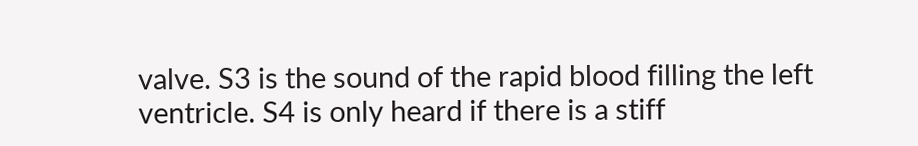valve. S3 is the sound of the rapid blood filling the left ventricle. S4 is only heard if there is a stiff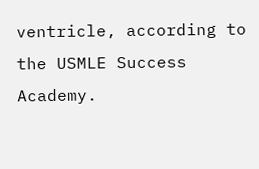ventricle, according to the USMLE Success Academy.